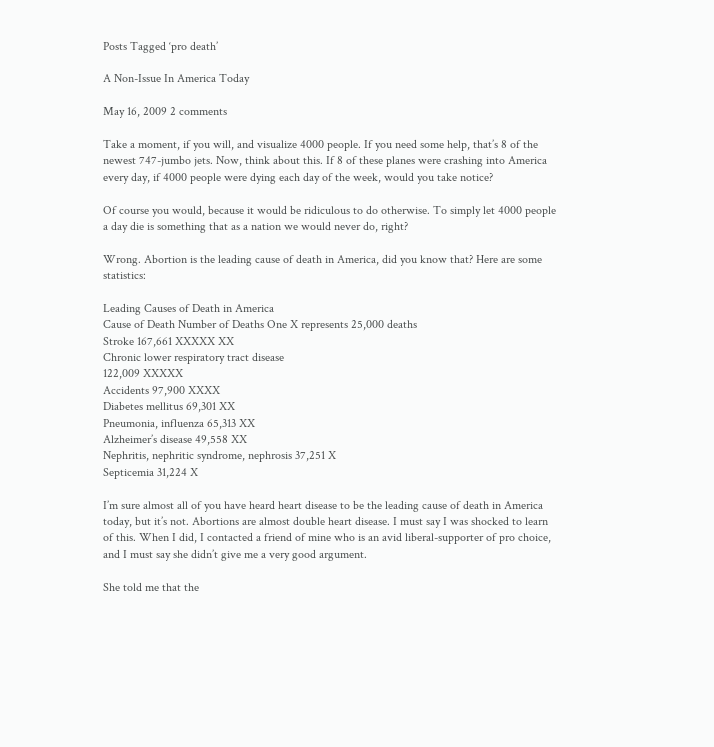Posts Tagged ‘pro death’

A Non-Issue In America Today

May 16, 2009 2 comments

Take a moment, if you will, and visualize 4000 people. If you need some help, that’s 8 of the newest 747-jumbo jets. Now, think about this. If 8 of these planes were crashing into America every day, if 4000 people were dying each day of the week, would you take notice?

Of course you would, because it would be ridiculous to do otherwise. To simply let 4000 people a day die is something that as a nation we would never do, right?

Wrong. Abortion is the leading cause of death in America, did you know that? Here are some statistics:

Leading Causes of Death in America
Cause of Death Number of Deaths One X represents 25,000 deaths
Stroke 167,661 XXXXX XX
Chronic lower respiratory tract disease
122,009 XXXXX
Accidents 97,900 XXXX
Diabetes mellitus 69,301 XX
Pneumonia, influenza 65,313 XX
Alzheimer’s disease 49,558 XX
Nephritis, nephritic syndrome, nephrosis 37,251 X
Septicemia 31,224 X

I’m sure almost all of you have heard heart disease to be the leading cause of death in America today, but it’s not. Abortions are almost double heart disease. I must say I was shocked to learn of this. When I did, I contacted a friend of mine who is an avid liberal-supporter of pro choice, and I must say she didn’t give me a very good argument.

She told me that the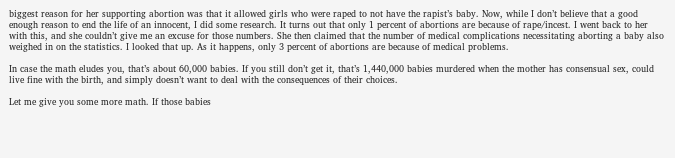biggest reason for her supporting abortion was that it allowed girls who were raped to not have the rapist’s baby. Now, while I don’t believe that a good enough reason to end the life of an innocent, I did some research. It turns out that only 1 percent of abortions are because of rape/incest. I went back to her with this, and she couldn’t give me an excuse for those numbers. She then claimed that the number of medical complications necessitating aborting a baby also weighed in on the statistics. I looked that up. As it happens, only 3 percent of abortions are because of medical problems.

In case the math eludes you, that’s about 60,000 babies. If you still don’t get it, that’s 1,440,000 babies murdered when the mother has consensual sex, could live fine with the birth, and simply doesn’t want to deal with the consequences of their choices.

Let me give you some more math. If those babies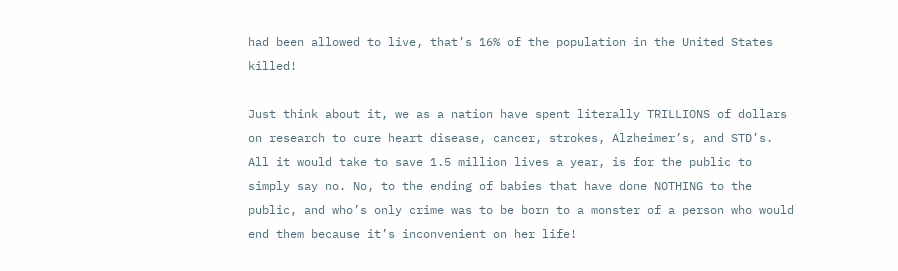had been allowed to live, that’s 16% of the population in the United States killed!

Just think about it, we as a nation have spent literally TRILLIONS of dollars on research to cure heart disease, cancer, strokes, Alzheimer’s, and STD’s. All it would take to save 1.5 million lives a year, is for the public to simply say no. No, to the ending of babies that have done NOTHING to the public, and who’s only crime was to be born to a monster of a person who would end them because it’s inconvenient on her life!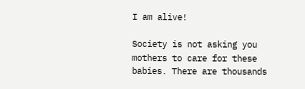I am alive!

Society is not asking you mothers to care for these babies. There are thousands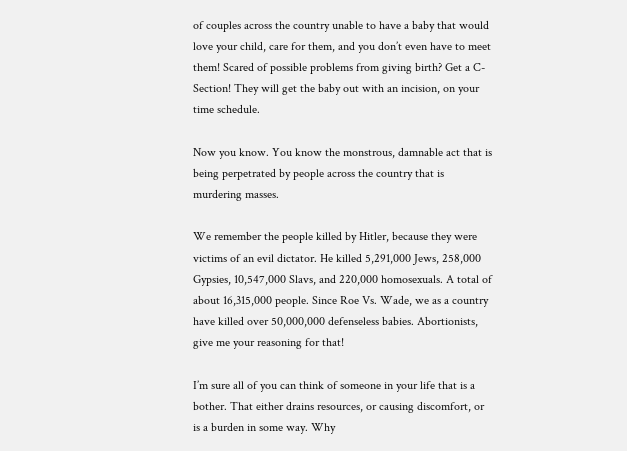of couples across the country unable to have a baby that would love your child, care for them, and you don’t even have to meet them! Scared of possible problems from giving birth? Get a C-Section! They will get the baby out with an incision, on your time schedule.

Now you know. You know the monstrous, damnable act that is being perpetrated by people across the country that is murdering masses.

We remember the people killed by Hitler, because they were victims of an evil dictator. He killed 5,291,000 Jews, 258,000 Gypsies, 10,547,000 Slavs, and 220,000 homosexuals. A total of about 16,315,000 people. Since Roe Vs. Wade, we as a country have killed over 50,000,000 defenseless babies. Abortionists, give me your reasoning for that!

I’m sure all of you can think of someone in your life that is a bother. That either drains resources, or causing discomfort, or is a burden in some way. Why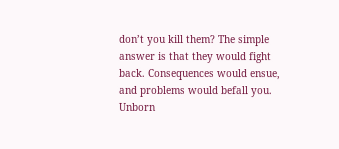don’t you kill them? The simple answer is that they would fight back. Consequences would ensue, and problems would befall you. Unborn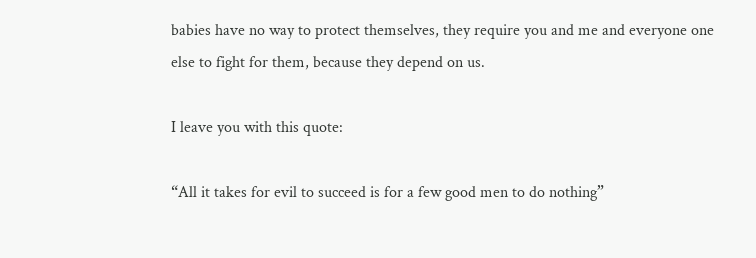babies have no way to protect themselves, they require you and me and everyone one else to fight for them, because they depend on us.

I leave you with this quote:

“All it takes for evil to succeed is for a few good men to do nothing”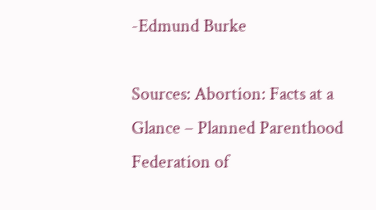-Edmund Burke

Sources: Abortion: Facts at a Glance – Planned Parenthood Federation of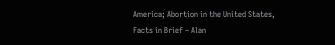America; Abortion in the United States, Facts in Brief – Alan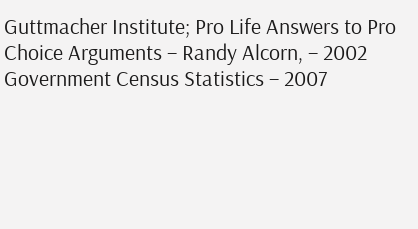Guttmacher Institute; Pro Life Answers to Pro Choice Arguments – Randy Alcorn, – 2002 Government Census Statistics – 2007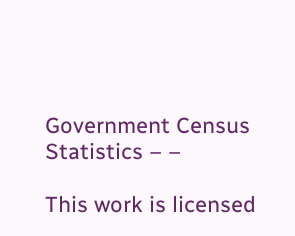Government Census Statistics – –

This work is licensed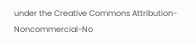under the Creative Commons Attribution-Noncommercial-No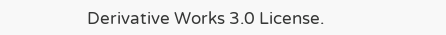Derivative Works 3.0 License.